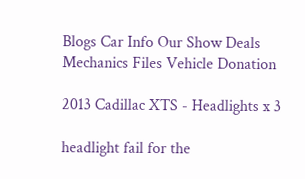Blogs Car Info Our Show Deals Mechanics Files Vehicle Donation

2013 Cadillac XTS - Headlights x 3

headlight fail for the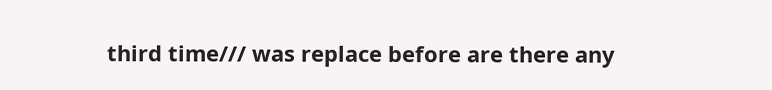third time/// was replace before are there any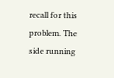recall for this problem. The side running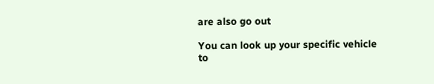are also go out

You can look up your specific vehicle to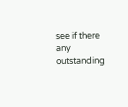see if there any outstanding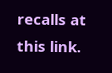recalls at this link.